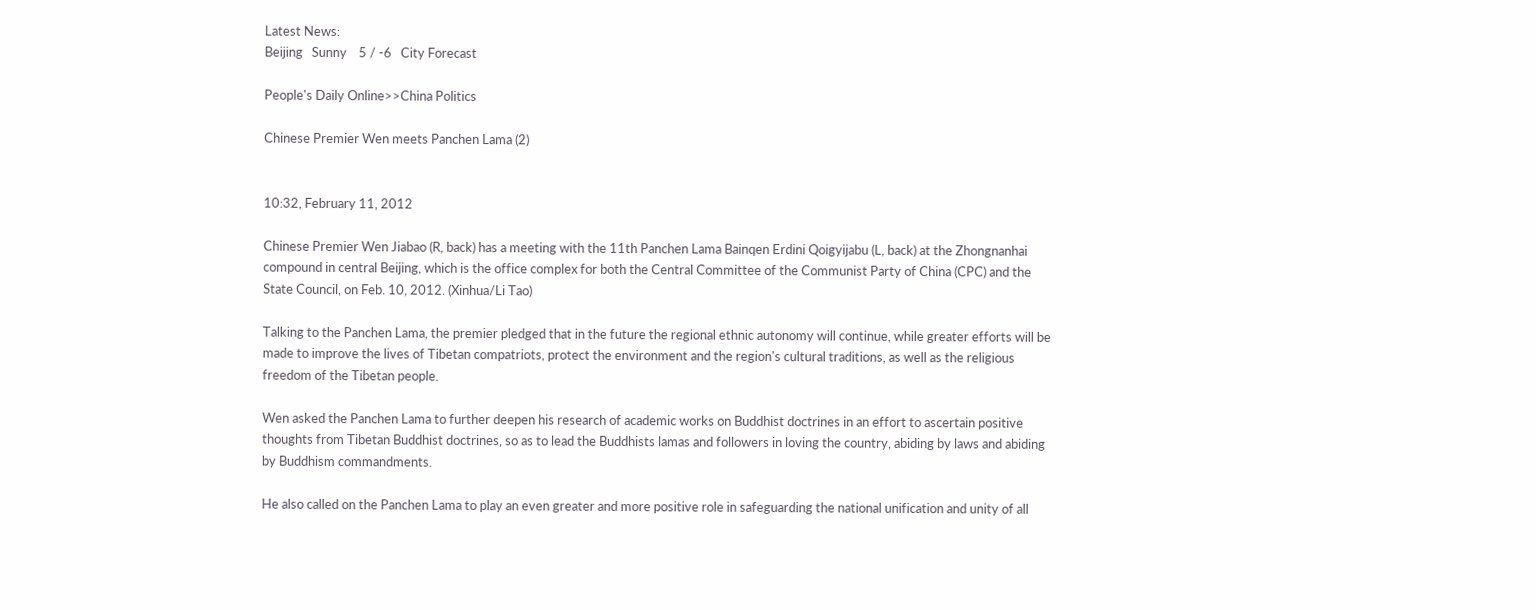Latest News:
Beijing   Sunny    5 / -6   City Forecast

People's Daily Online>>China Politics

Chinese Premier Wen meets Panchen Lama (2)


10:32, February 11, 2012

Chinese Premier Wen Jiabao (R, back) has a meeting with the 11th Panchen Lama Bainqen Erdini Qoigyijabu (L, back) at the Zhongnanhai compound in central Beijing, which is the office complex for both the Central Committee of the Communist Party of China (CPC) and the State Council, on Feb. 10, 2012. (Xinhua/Li Tao)

Talking to the Panchen Lama, the premier pledged that in the future the regional ethnic autonomy will continue, while greater efforts will be made to improve the lives of Tibetan compatriots, protect the environment and the region's cultural traditions, as well as the religious freedom of the Tibetan people.

Wen asked the Panchen Lama to further deepen his research of academic works on Buddhist doctrines in an effort to ascertain positive thoughts from Tibetan Buddhist doctrines, so as to lead the Buddhists lamas and followers in loving the country, abiding by laws and abiding by Buddhism commandments.

He also called on the Panchen Lama to play an even greater and more positive role in safeguarding the national unification and unity of all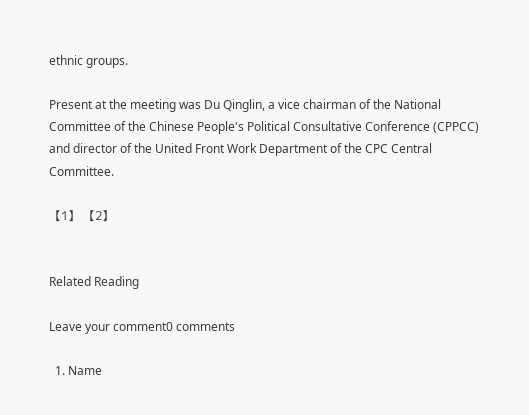ethnic groups.

Present at the meeting was Du Qinglin, a vice chairman of the National Committee of the Chinese People's Political Consultative Conference (CPPCC) and director of the United Front Work Department of the CPC Central Committee.

【1】 【2】


Related Reading

Leave your comment0 comments

  1. Name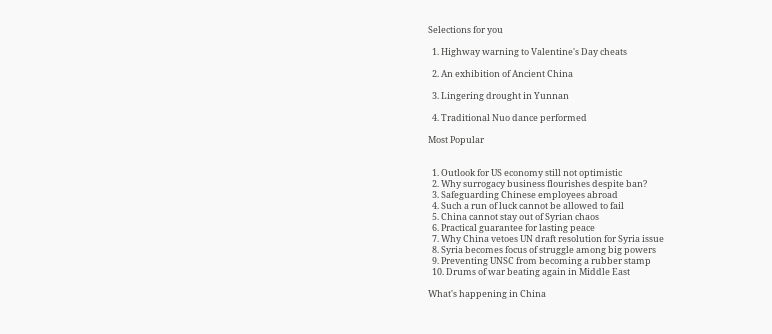Selections for you

  1. Highway warning to Valentine's Day cheats

  2. An exhibition of Ancient China

  3. Lingering drought in Yunnan

  4. Traditional Nuo dance performed

Most Popular


  1. Outlook for US economy still not optimistic
  2. Why surrogacy business flourishes despite ban?
  3. Safeguarding Chinese employees abroad
  4. Such a run of luck cannot be allowed to fail
  5. China cannot stay out of Syrian chaos
  6. Practical guarantee for lasting peace
  7. Why China vetoes UN draft resolution for Syria issue
  8. Syria becomes focus of struggle among big powers
  9. Preventing UNSC from becoming a rubber stamp
  10. Drums of war beating again in Middle East

What's happening in China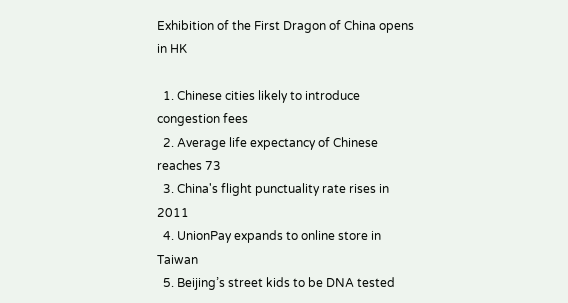Exhibition of the First Dragon of China opens in HK

  1. Chinese cities likely to introduce congestion fees
  2. Average life expectancy of Chinese reaches 73
  3. China's flight punctuality rate rises in 2011
  4. UnionPay expands to online store in Taiwan
  5. Beijing’s street kids to be DNA tested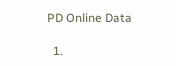PD Online Data

  1.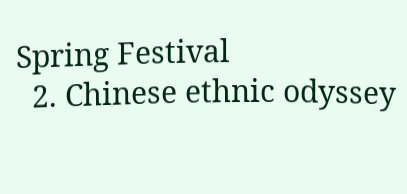Spring Festival
  2. Chinese ethnic odyssey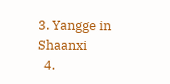3. Yangge in Shaanxi
  4.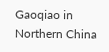Gaoqiao in Northern China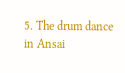5. The drum dance in Ansai